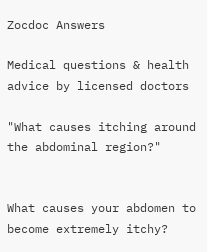Zocdoc Answers

Medical questions & health advice by licensed doctors

"What causes itching around the abdominal region?"


What causes your abdomen to become extremely itchy?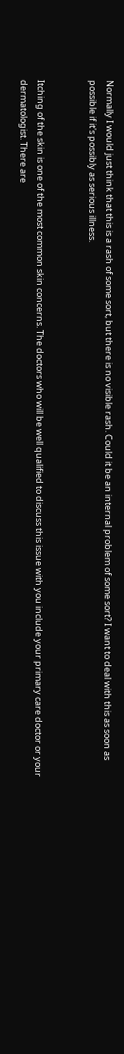Normally I would just think that this is a rash of some sort, but there is no visible rash. Could it be an internal problem of some sort? I want to deal with this as soon as possible if it's possibly as serious illness.


Itching of the skin is one of the most common skin concerns. The doctors who will be well qualified to discuss this issue with you include your primary care doctor or your dermatologist. There are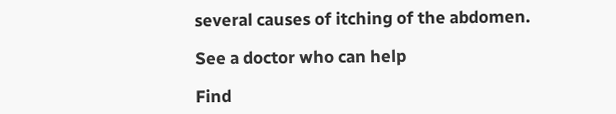several causes of itching of the abdomen.

See a doctor who can help

Find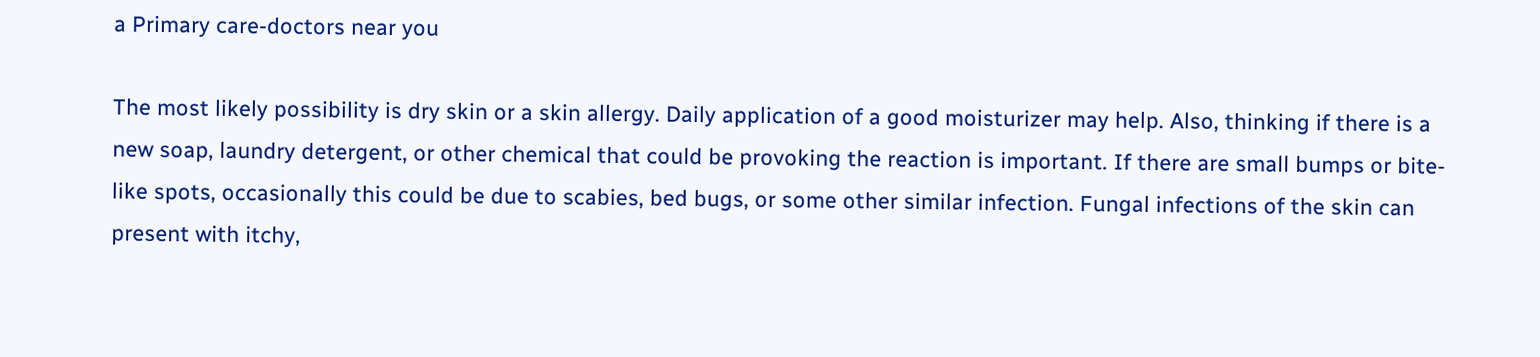a Primary care-doctors near you

The most likely possibility is dry skin or a skin allergy. Daily application of a good moisturizer may help. Also, thinking if there is a new soap, laundry detergent, or other chemical that could be provoking the reaction is important. If there are small bumps or bite-like spots, occasionally this could be due to scabies, bed bugs, or some other similar infection. Fungal infections of the skin can present with itchy,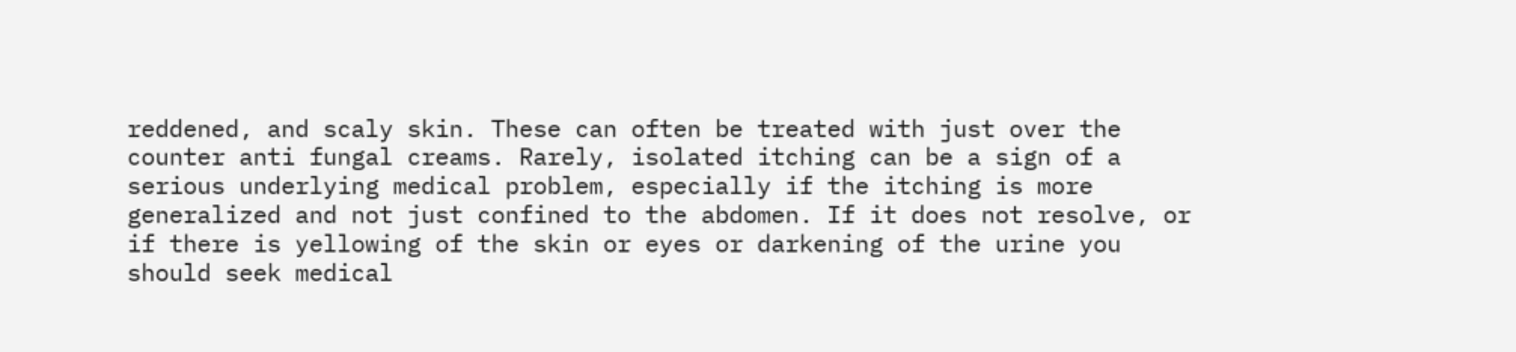reddened, and scaly skin. These can often be treated with just over the counter anti fungal creams. Rarely, isolated itching can be a sign of a serious underlying medical problem, especially if the itching is more generalized and not just confined to the abdomen. If it does not resolve, or if there is yellowing of the skin or eyes or darkening of the urine you should seek medical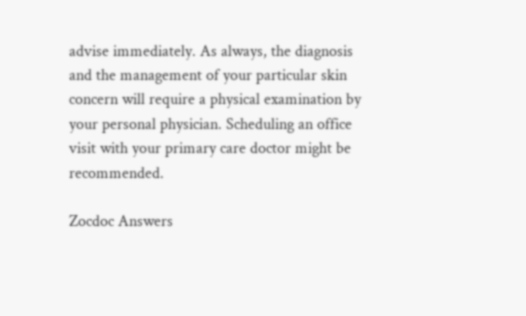advise immediately. As always, the diagnosis and the management of your particular skin concern will require a physical examination by your personal physician. Scheduling an office visit with your primary care doctor might be recommended.

Zocdoc Answers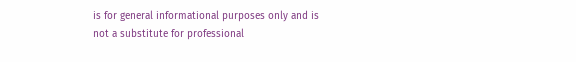is for general informational purposes only and is not a substitute for professional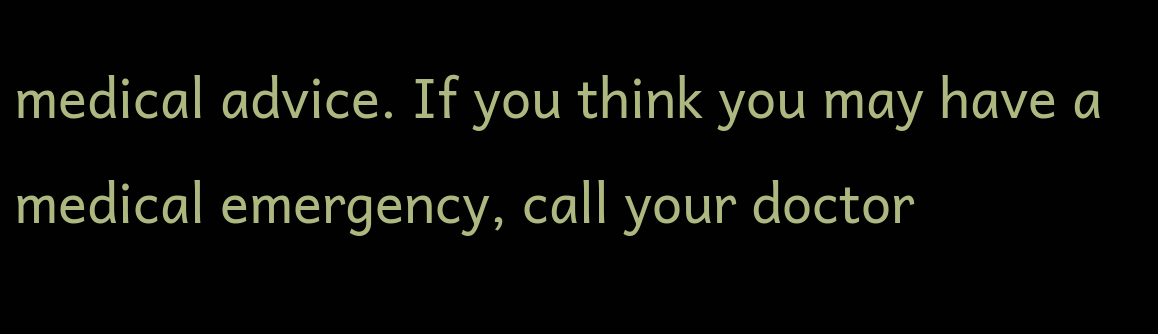medical advice. If you think you may have a medical emergency, call your doctor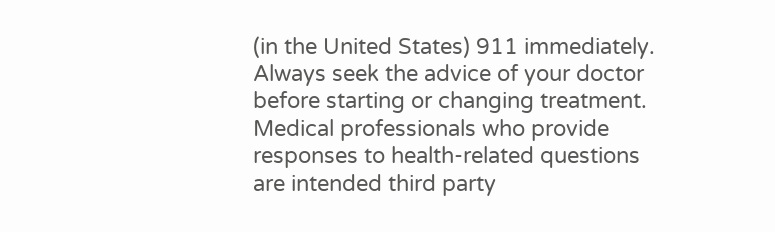(in the United States) 911 immediately. Always seek the advice of your doctor before starting or changing treatment. Medical professionals who provide responses to health-related questions are intended third party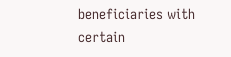beneficiaries with certain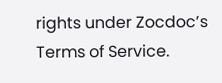rights under Zocdoc’s Terms of Service.